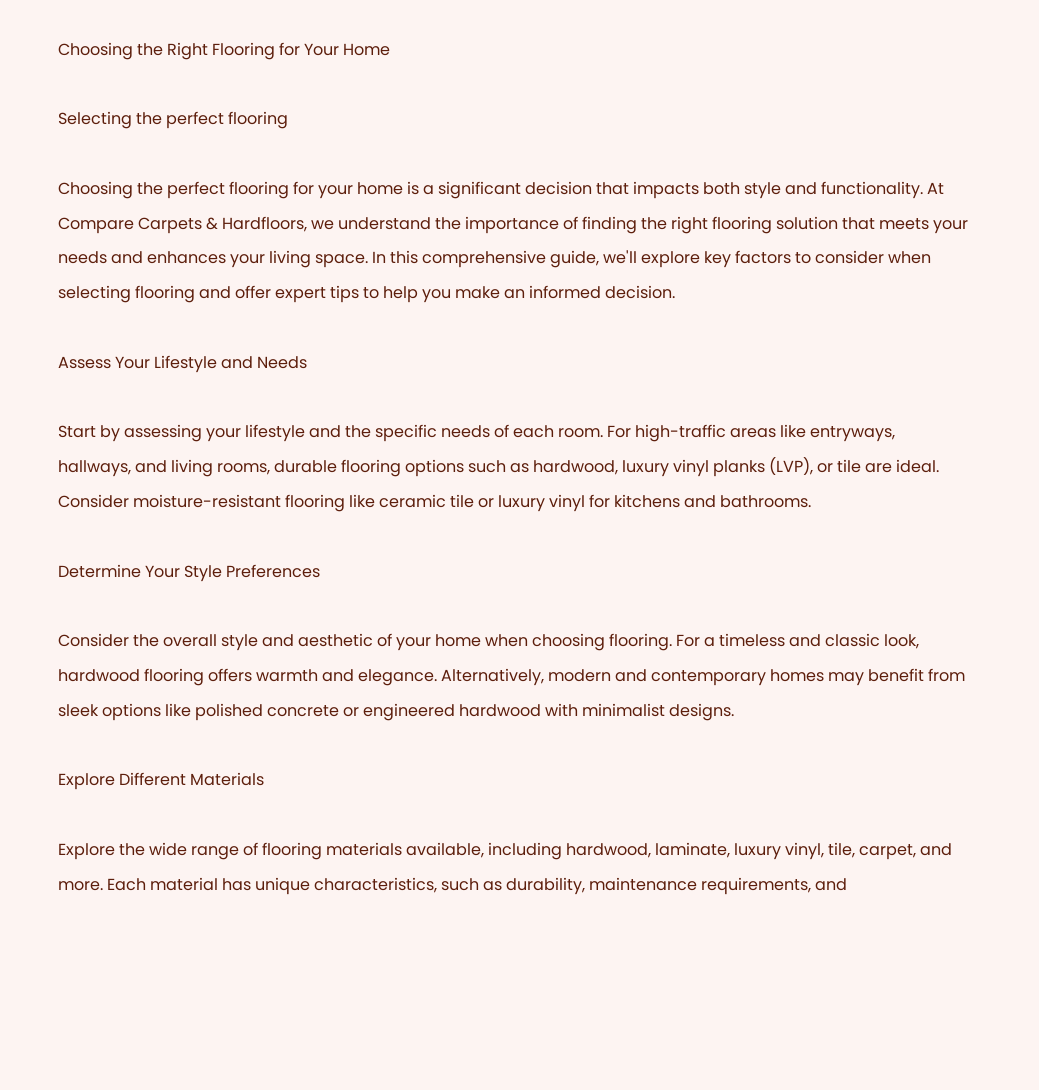Choosing the Right Flooring for Your Home

Selecting the perfect flooring

Choosing the perfect flooring for your home is a significant decision that impacts both style and functionality. At Compare Carpets & Hardfloors, we understand the importance of finding the right flooring solution that meets your needs and enhances your living space. In this comprehensive guide, we'll explore key factors to consider when selecting flooring and offer expert tips to help you make an informed decision.

Assess Your Lifestyle and Needs

Start by assessing your lifestyle and the specific needs of each room. For high-traffic areas like entryways, hallways, and living rooms, durable flooring options such as hardwood, luxury vinyl planks (LVP), or tile are ideal. Consider moisture-resistant flooring like ceramic tile or luxury vinyl for kitchens and bathrooms.

Determine Your Style Preferences

Consider the overall style and aesthetic of your home when choosing flooring. For a timeless and classic look, hardwood flooring offers warmth and elegance. Alternatively, modern and contemporary homes may benefit from sleek options like polished concrete or engineered hardwood with minimalist designs.

Explore Different Materials

Explore the wide range of flooring materials available, including hardwood, laminate, luxury vinyl, tile, carpet, and more. Each material has unique characteristics, such as durability, maintenance requirements, and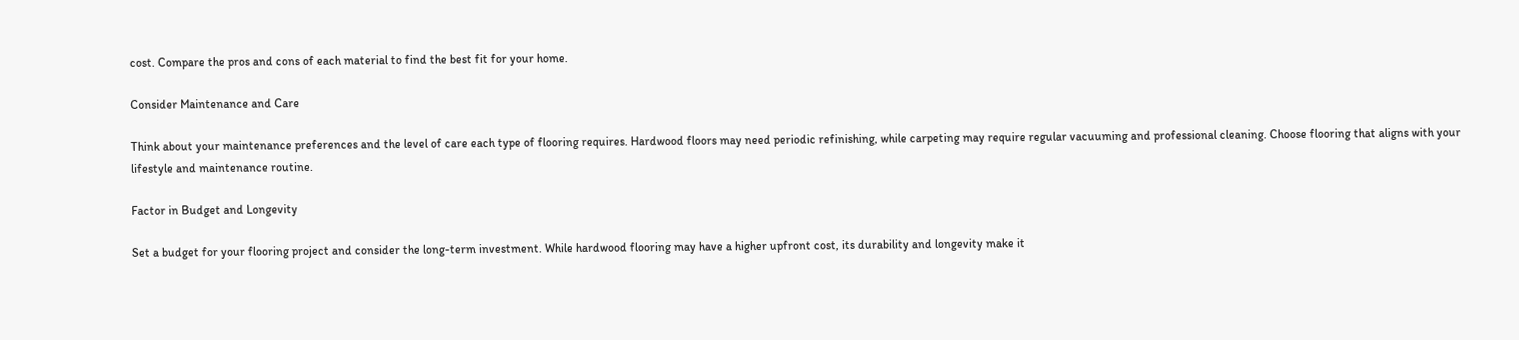cost. Compare the pros and cons of each material to find the best fit for your home.

Consider Maintenance and Care

Think about your maintenance preferences and the level of care each type of flooring requires. Hardwood floors may need periodic refinishing, while carpeting may require regular vacuuming and professional cleaning. Choose flooring that aligns with your lifestyle and maintenance routine.

Factor in Budget and Longevity

Set a budget for your flooring project and consider the long-term investment. While hardwood flooring may have a higher upfront cost, its durability and longevity make it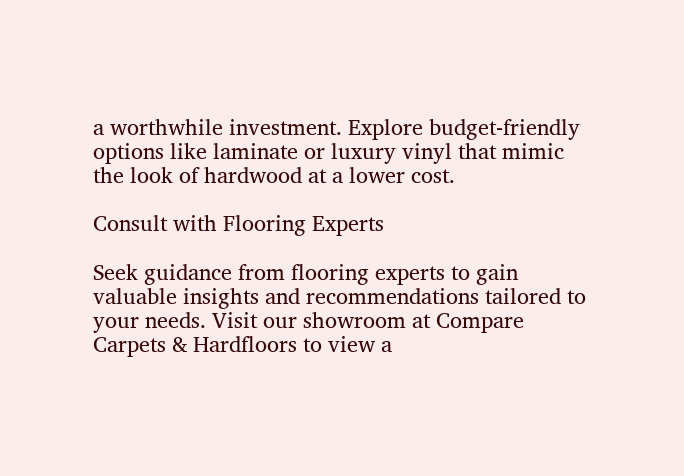a worthwhile investment. Explore budget-friendly options like laminate or luxury vinyl that mimic the look of hardwood at a lower cost.

Consult with Flooring Experts

Seek guidance from flooring experts to gain valuable insights and recommendations tailored to your needs. Visit our showroom at Compare Carpets & Hardfloors to view a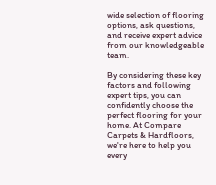wide selection of flooring options, ask questions, and receive expert advice from our knowledgeable team.

By considering these key factors and following expert tips, you can confidently choose the perfect flooring for your home. At Compare Carpets & Hardfloors, we're here to help you every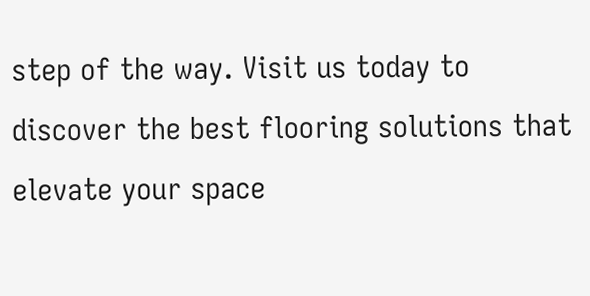step of the way. Visit us today to discover the best flooring solutions that elevate your space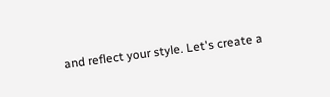and reflect your style. Let's create a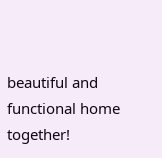beautiful and functional home together!